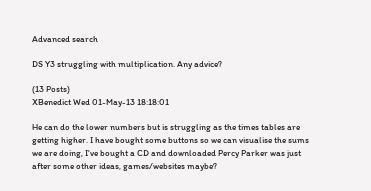Advanced search

DS Y3 struggling with multiplication. Any advice?

(13 Posts)
XBenedict Wed 01-May-13 18:18:01

He can do the lower numbers but is struggling as the times tables are getting higher. I have bought some buttons so we can visualise the sums we are doing, I've bought a CD and downloaded Percy Parker was just after some other ideas, games/websites maybe?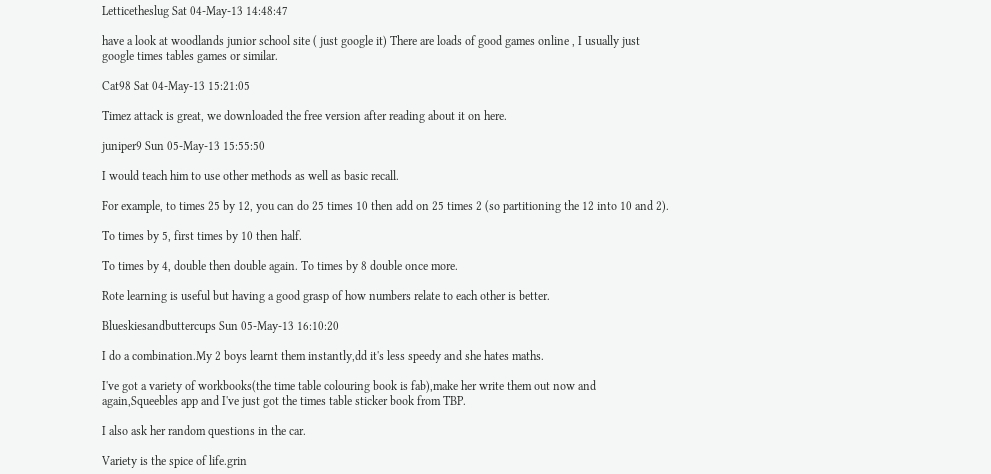Letticetheslug Sat 04-May-13 14:48:47

have a look at woodlands junior school site ( just google it) There are loads of good games online , I usually just google times tables games or similar.

Cat98 Sat 04-May-13 15:21:05

Timez attack is great, we downloaded the free version after reading about it on here.

juniper9 Sun 05-May-13 15:55:50

I would teach him to use other methods as well as basic recall.

For example, to times 25 by 12, you can do 25 times 10 then add on 25 times 2 (so partitioning the 12 into 10 and 2).

To times by 5, first times by 10 then half.

To times by 4, double then double again. To times by 8 double once more.

Rote learning is useful but having a good grasp of how numbers relate to each other is better.

Blueskiesandbuttercups Sun 05-May-13 16:10:20

I do a combination.My 2 boys learnt them instantly,dd it's less speedy and she hates maths.

I've got a variety of workbooks(the time table colouring book is fab),make her write them out now and again,Squeebles app and I've just got the times table sticker book from TBP.

I also ask her random questions in the car.

Variety is the spice of life.grin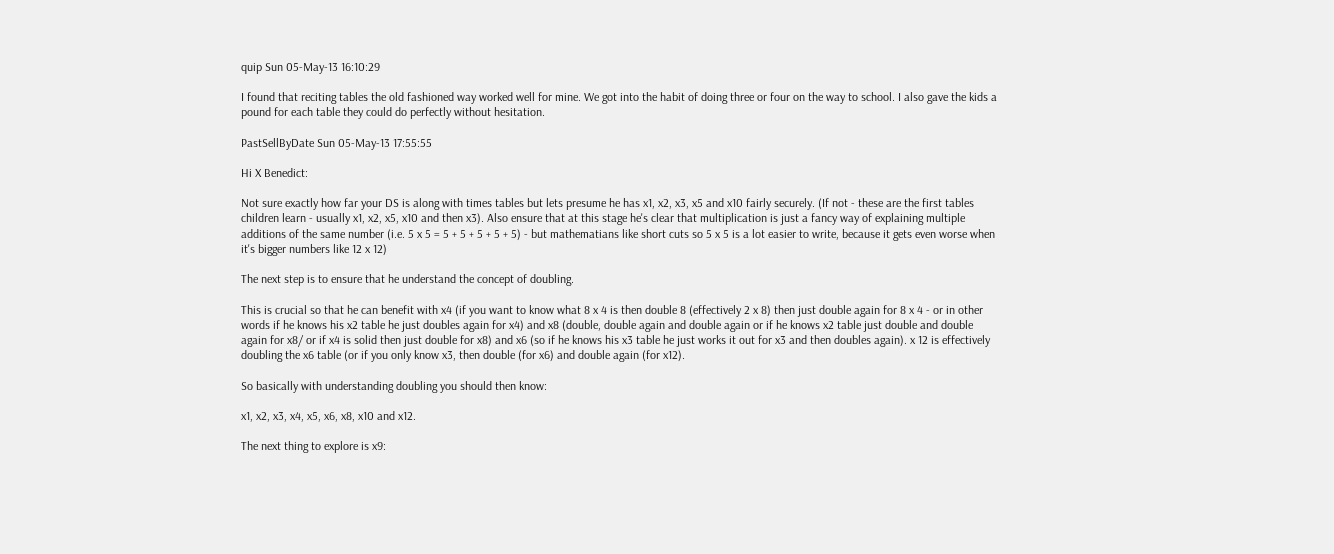quip Sun 05-May-13 16:10:29

I found that reciting tables the old fashioned way worked well for mine. We got into the habit of doing three or four on the way to school. I also gave the kids a pound for each table they could do perfectly without hesitation.

PastSellByDate Sun 05-May-13 17:55:55

Hi X Benedict:

Not sure exactly how far your DS is along with times tables but lets presume he has x1, x2, x3, x5 and x10 fairly securely. (If not - these are the first tables children learn - usually x1, x2, x5, x10 and then x3). Also ensure that at this stage he's clear that multiplication is just a fancy way of explaining multiple additions of the same number (i.e. 5 x 5 = 5 + 5 + 5 + 5 + 5) - but mathematians like short cuts so 5 x 5 is a lot easier to write, because it gets even worse when it's bigger numbers like 12 x 12)

The next step is to ensure that he understand the concept of doubling.

This is crucial so that he can benefit with x4 (if you want to know what 8 x 4 is then double 8 (effectively 2 x 8) then just double again for 8 x 4 - or in other words if he knows his x2 table he just doubles again for x4) and x8 (double, double again and double again or if he knows x2 table just double and double again for x8/ or if x4 is solid then just double for x8) and x6 (so if he knows his x3 table he just works it out for x3 and then doubles again). x 12 is effectively doubling the x6 table (or if you only know x3, then double (for x6) and double again (for x12).

So basically with understanding doubling you should then know:

x1, x2, x3, x4, x5, x6, x8, x10 and x12.

The next thing to explore is x9: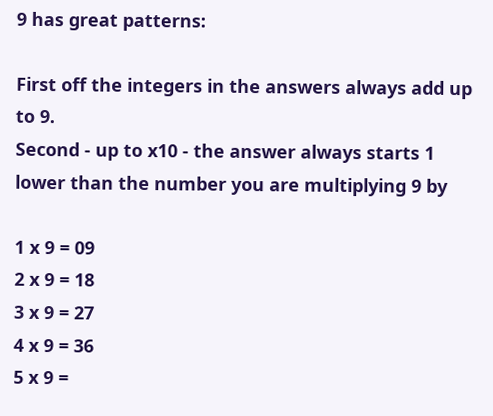9 has great patterns:

First off the integers in the answers always add up to 9.
Second - up to x10 - the answer always starts 1 lower than the number you are multiplying 9 by

1 x 9 = 09
2 x 9 = 18
3 x 9 = 27
4 x 9 = 36
5 x 9 =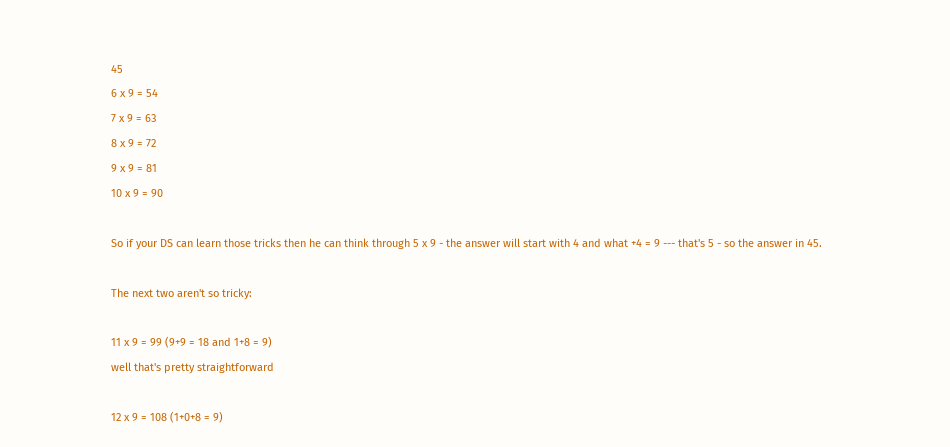45
6 x 9 = 54
7 x 9 = 63
8 x 9 = 72
9 x 9 = 81
10 x 9 = 90

So if your DS can learn those tricks then he can think through 5 x 9 - the answer will start with 4 and what +4 = 9 --- that's 5 - so the answer in 45.

The next two aren't so tricky:

11 x 9 = 99 (9+9 = 18 and 1+8 = 9)
well that's pretty straightforward

12 x 9 = 108 (1+0+8 = 9)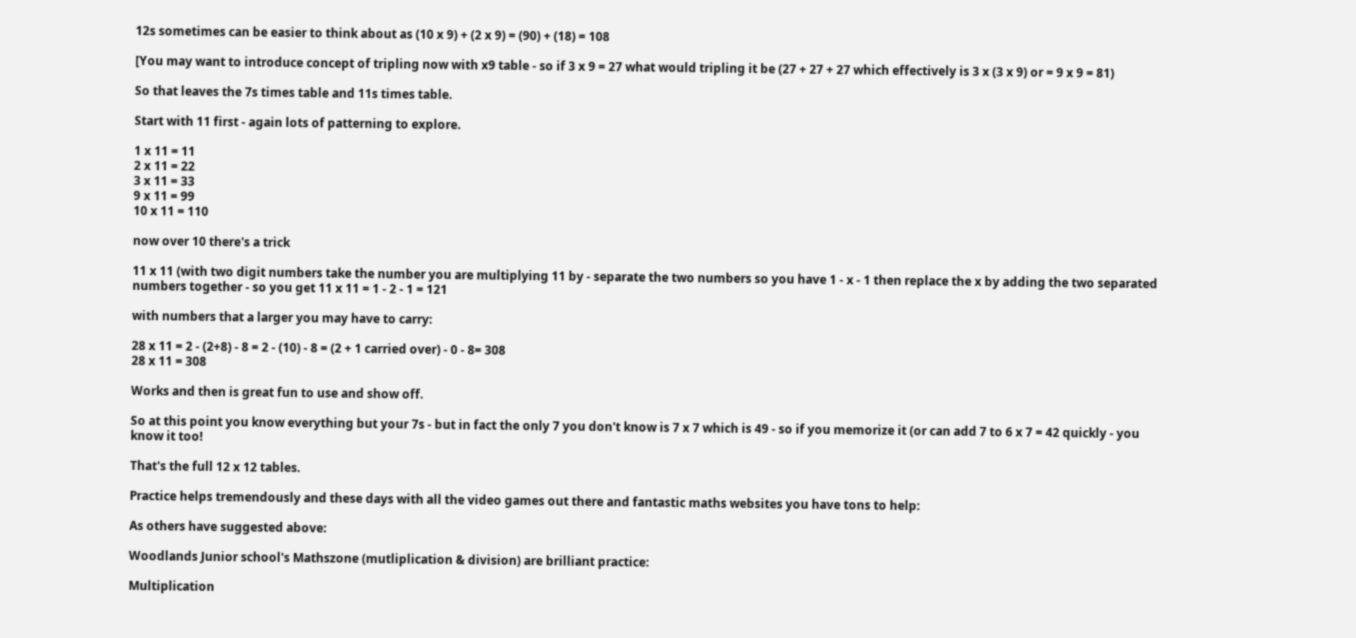12s sometimes can be easier to think about as (10 x 9) + (2 x 9) = (90) + (18) = 108

[You may want to introduce concept of tripling now with x9 table - so if 3 x 9 = 27 what would tripling it be (27 + 27 + 27 which effectively is 3 x (3 x 9) or = 9 x 9 = 81)

So that leaves the 7s times table and 11s times table.

Start with 11 first - again lots of patterning to explore.

1 x 11 = 11
2 x 11 = 22
3 x 11 = 33
9 x 11 = 99
10 x 11 = 110

now over 10 there's a trick

11 x 11 (with two digit numbers take the number you are multiplying 11 by - separate the two numbers so you have 1 - x - 1 then replace the x by adding the two separated numbers together - so you get 11 x 11 = 1 - 2 - 1 = 121

with numbers that a larger you may have to carry:

28 x 11 = 2 - (2+8) - 8 = 2 - (10) - 8 = (2 + 1 carried over) - 0 - 8= 308
28 x 11 = 308

Works and then is great fun to use and show off.

So at this point you know everything but your 7s - but in fact the only 7 you don't know is 7 x 7 which is 49 - so if you memorize it (or can add 7 to 6 x 7 = 42 quickly - you know it too!

That's the full 12 x 12 tables.

Practice helps tremendously and these days with all the video games out there and fantastic maths websites you have tons to help:

As others have suggested above:

Woodlands Junior school's Mathszone (mutliplication & division) are brilliant practice:

Multiplication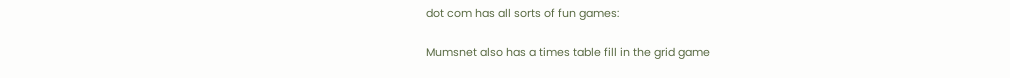dot com has all sorts of fun games:

Mumsnet also has a times table fill in the grid game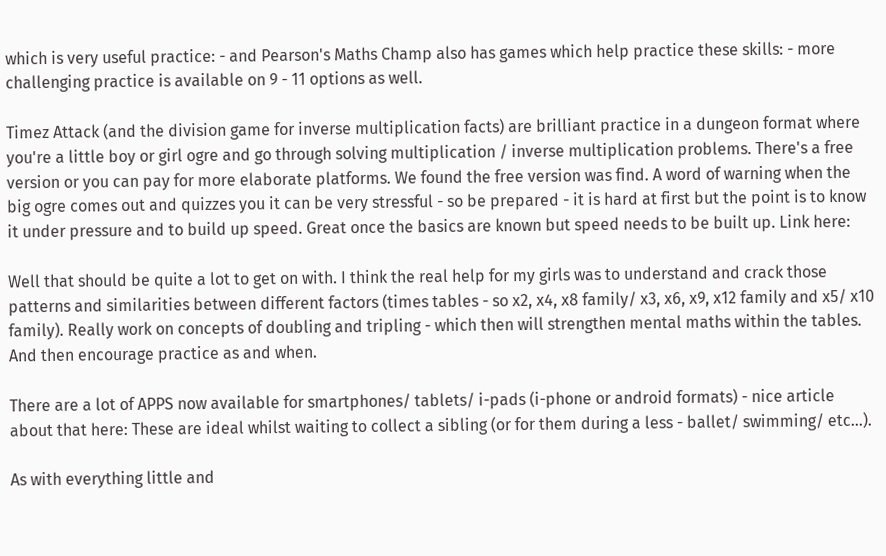which is very useful practice: - and Pearson's Maths Champ also has games which help practice these skills: - more challenging practice is available on 9 - 11 options as well.

Timez Attack (and the division game for inverse multiplication facts) are brilliant practice in a dungeon format where you're a little boy or girl ogre and go through solving multiplication / inverse multiplication problems. There's a free version or you can pay for more elaborate platforms. We found the free version was find. A word of warning when the big ogre comes out and quizzes you it can be very stressful - so be prepared - it is hard at first but the point is to know it under pressure and to build up speed. Great once the basics are known but speed needs to be built up. Link here:

Well that should be quite a lot to get on with. I think the real help for my girls was to understand and crack those patterns and similarities between different factors (times tables - so x2, x4, x8 family/ x3, x6, x9, x12 family and x5/ x10 family). Really work on concepts of doubling and tripling - which then will strengthen mental maths within the tables. And then encourage practice as and when.

There are a lot of APPS now available for smartphones/ tablets/ i-pads (i-phone or android formats) - nice article about that here: These are ideal whilst waiting to collect a sibling (or for them during a less - ballet/ swimming/ etc...).

As with everything little and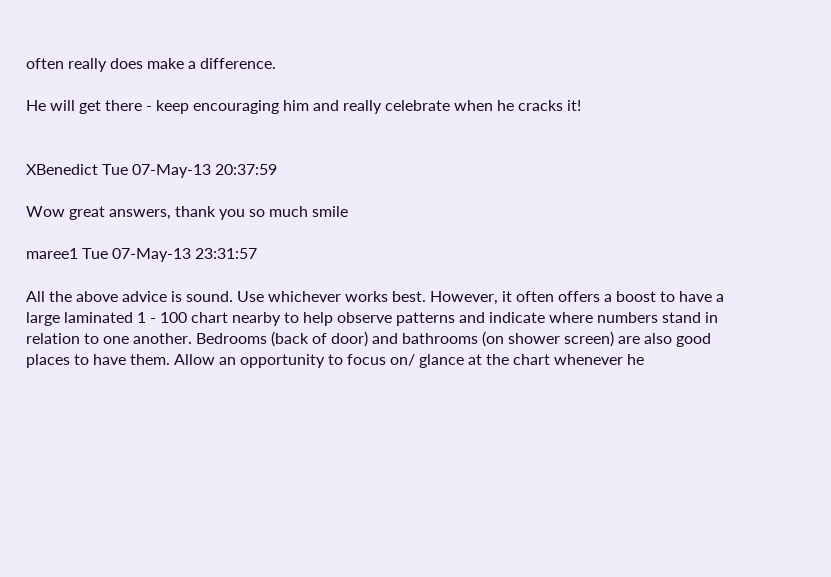often really does make a difference.

He will get there - keep encouraging him and really celebrate when he cracks it!


XBenedict Tue 07-May-13 20:37:59

Wow great answers, thank you so much smile

maree1 Tue 07-May-13 23:31:57

All the above advice is sound. Use whichever works best. However, it often offers a boost to have a large laminated 1 - 100 chart nearby to help observe patterns and indicate where numbers stand in relation to one another. Bedrooms (back of door) and bathrooms (on shower screen) are also good places to have them. Allow an opportunity to focus on/ glance at the chart whenever he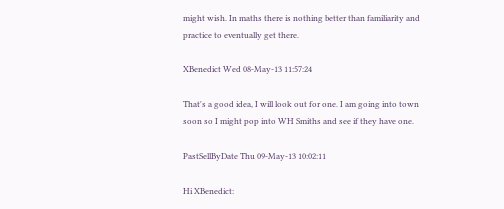might wish. In maths there is nothing better than familiarity and practice to eventually get there.

XBenedict Wed 08-May-13 11:57:24

That's a good idea, I will look out for one. I am going into town soon so I might pop into WH Smiths and see if they have one.

PastSellByDate Thu 09-May-13 10:02:11

Hi XBenedict: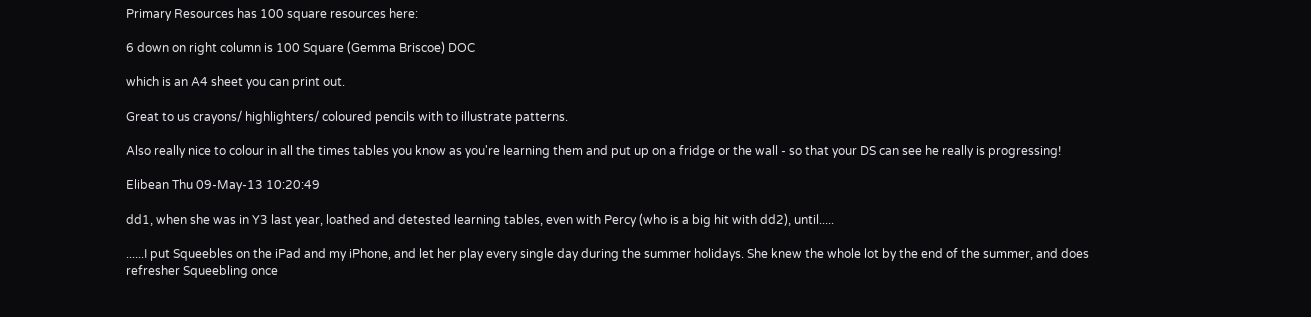Primary Resources has 100 square resources here:

6 down on right column is 100 Square (Gemma Briscoe) DOC

which is an A4 sheet you can print out.

Great to us crayons/ highlighters/ coloured pencils with to illustrate patterns.

Also really nice to colour in all the times tables you know as you're learning them and put up on a fridge or the wall - so that your DS can see he really is progressing!

Elibean Thu 09-May-13 10:20:49

dd1, when she was in Y3 last year, loathed and detested learning tables, even with Percy (who is a big hit with dd2), until.....

......I put Squeebles on the iPad and my iPhone, and let her play every single day during the summer holidays. She knew the whole lot by the end of the summer, and does refresher Squeebling once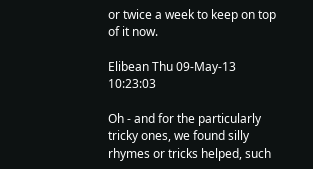or twice a week to keep on top of it now.

Elibean Thu 09-May-13 10:23:03

Oh - and for the particularly tricky ones, we found silly rhymes or tricks helped, such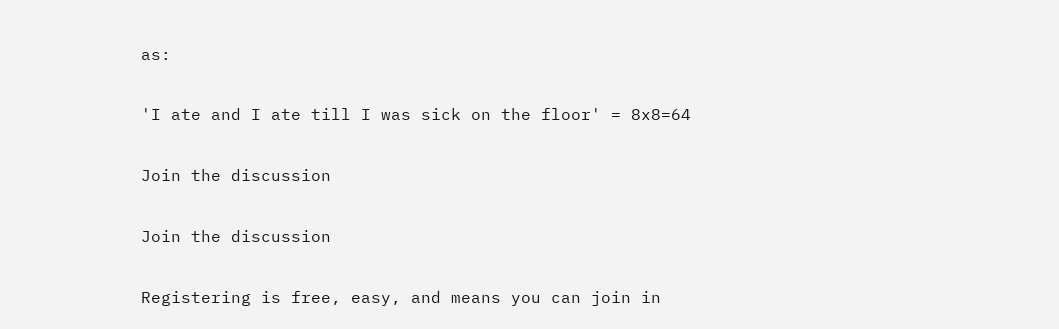as:

'I ate and I ate till I was sick on the floor' = 8x8=64

Join the discussion

Join the discussion

Registering is free, easy, and means you can join in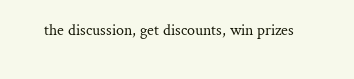the discussion, get discounts, win prizes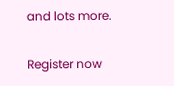and lots more.

Register now